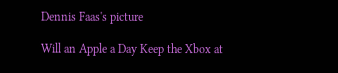Dennis Faas's picture

Will an Apple a Day Keep the Xbox at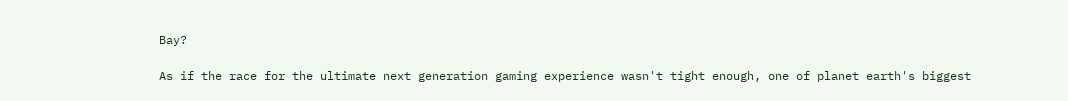Bay?

As if the race for the ultimate next generation gaming experience wasn't tight enough, one of planet earth's biggest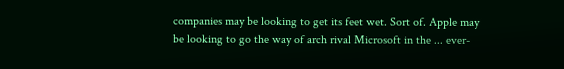companies may be looking to get its feet wet. Sort of. Apple may be looking to go the way of arch rival Microsoft in the ... ever-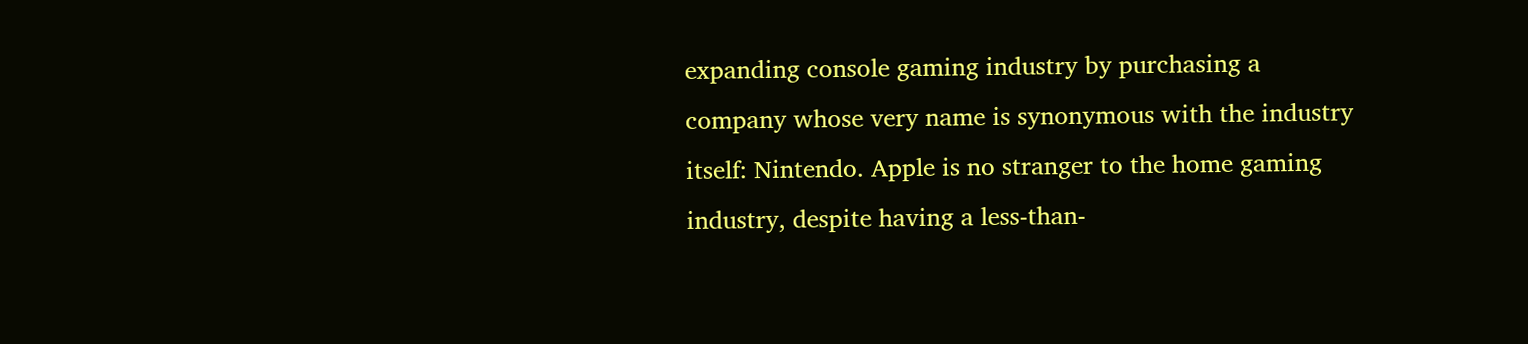expanding console gaming industry by purchasing a company whose very name is synonymous with the industry itself: Nintendo. Apple is no stranger to the home gaming industry, despite having a less-than-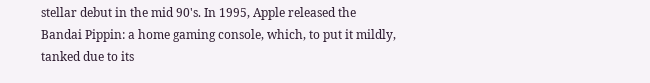stellar debut in the mid 90's. In 1995, Apple released the Bandai Pippin: a home gaming console, which, to put it mildly, tanked due to its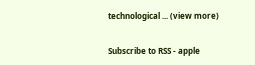technological ... (view more)


Subscribe to RSS - apple